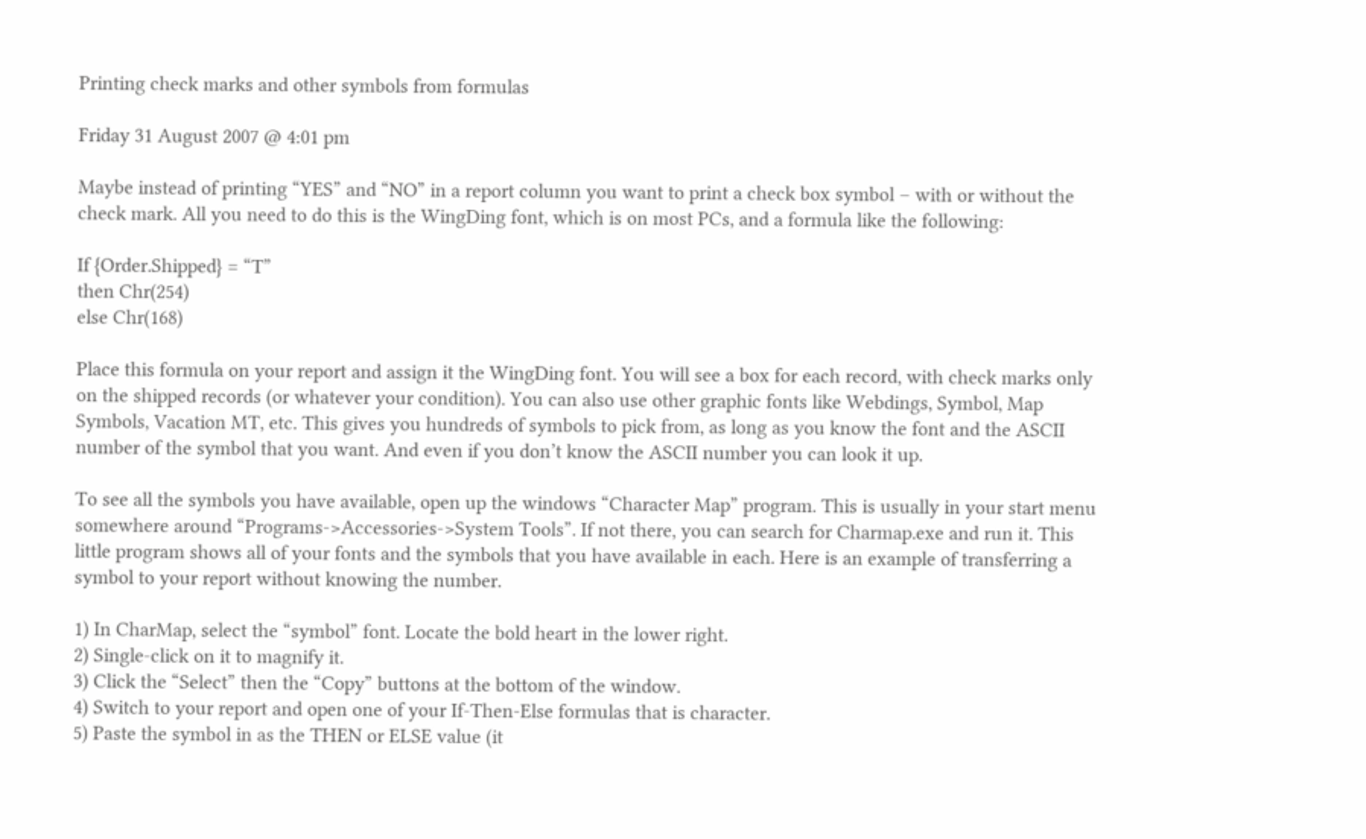Printing check marks and other symbols from formulas

Friday 31 August 2007 @ 4:01 pm

Maybe instead of printing “YES” and “NO” in a report column you want to print a check box symbol – with or without the check mark. All you need to do this is the WingDing font, which is on most PCs, and a formula like the following:

If {Order.Shipped} = “T”
then Chr(254)
else Chr(168)

Place this formula on your report and assign it the WingDing font. You will see a box for each record, with check marks only on the shipped records (or whatever your condition). You can also use other graphic fonts like Webdings, Symbol, Map Symbols, Vacation MT, etc. This gives you hundreds of symbols to pick from, as long as you know the font and the ASCII number of the symbol that you want. And even if you don’t know the ASCII number you can look it up.

To see all the symbols you have available, open up the windows “Character Map” program. This is usually in your start menu somewhere around “Programs->Accessories->System Tools”. If not there, you can search for Charmap.exe and run it. This little program shows all of your fonts and the symbols that you have available in each. Here is an example of transferring a symbol to your report without knowing the number.

1) In CharMap, select the “symbol” font. Locate the bold heart in the lower right.
2) Single-click on it to magnify it.
3) Click the “Select” then the “Copy” buttons at the bottom of the window.
4) Switch to your report and open one of your If-Then-Else formulas that is character.
5) Paste the symbol in as the THEN or ELSE value (it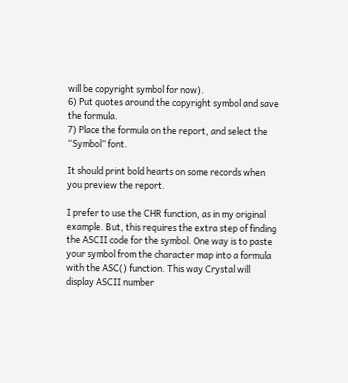will be copyright symbol for now).
6) Put quotes around the copyright symbol and save the formula.
7) Place the formula on the report, and select the “Symbol” font.

It should print bold hearts on some records when you preview the report.

I prefer to use the CHR function, as in my original example. But, this requires the extra step of finding the ASCII code for the symbol. One way is to paste your symbol from the character map into a formula with the ASC() function. This way Crystal will display ASCII number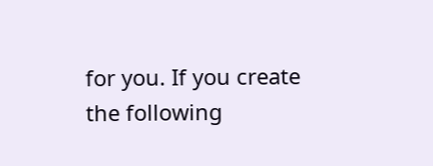for you. If you create the following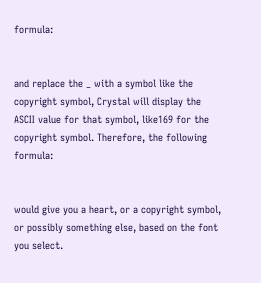formula:


and replace the _ with a symbol like the copyright symbol, Crystal will display the ASCII value for that symbol, like169 for the copyright symbol. Therefore, the following formula:


would give you a heart, or a copyright symbol, or possibly something else, based on the font you select.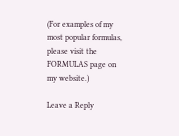(For examples of my most popular formulas, please visit the FORMULAS page on my website.)

Leave a Reply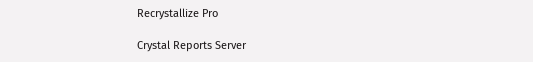Recrystallize Pro

Crystal Reports Server